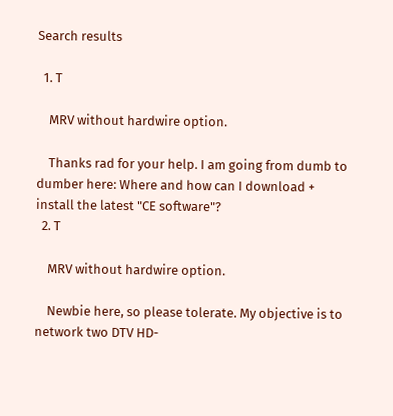Search results

  1. T

    MRV without hardwire option.

    Thanks rad for your help. I am going from dumb to dumber here: Where and how can I download + install the latest "CE software"?
  2. T

    MRV without hardwire option.

    Newbie here, so please tolerate. My objective is to network two DTV HD-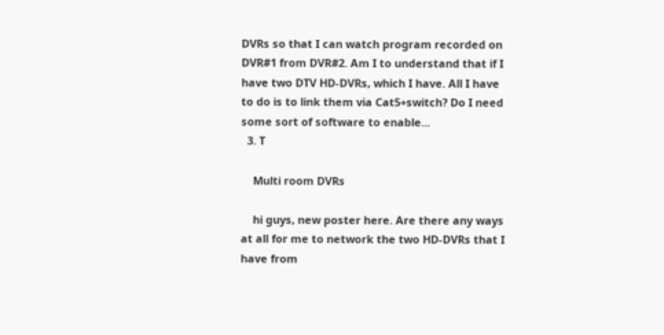DVRs so that I can watch program recorded on DVR#1 from DVR#2. Am I to understand that if I have two DTV HD-DVRs, which I have. All I have to do is to link them via Cat5+switch? Do I need some sort of software to enable...
  3. T

    Multi room DVRs

    hi guys, new poster here. Are there any ways at all for me to network the two HD-DVRs that I have from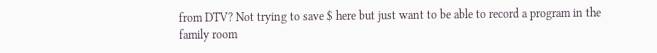from DTV? Not trying to save $ here but just want to be able to record a program in the family room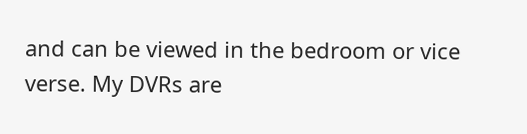and can be viewed in the bedroom or vice verse. My DVRs are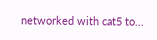networked with cat5 to...